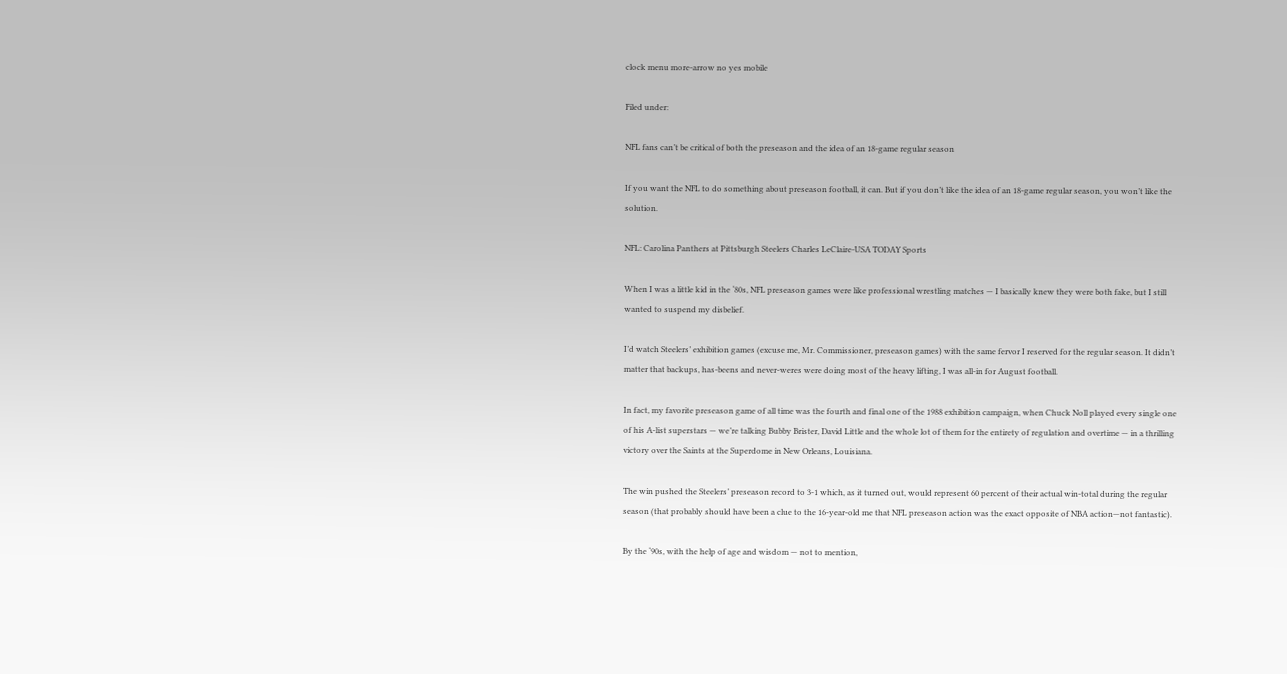clock menu more-arrow no yes mobile

Filed under:

NFL fans can’t be critical of both the preseason and the idea of an 18-game regular season

If you want the NFL to do something about preseason football, it can. But if you don’t like the idea of an 18-game regular season, you won’t like the solution.

NFL: Carolina Panthers at Pittsburgh Steelers Charles LeClaire-USA TODAY Sports

When I was a little kid in the ‘80s, NFL preseason games were like professional wrestling matches — I basically knew they were both fake, but I still wanted to suspend my disbelief.

I’d watch Steelers’ exhibition games (excuse me, Mr. Commissioner, preseason games) with the same fervor I reserved for the regular season. It didn’t matter that backups, has-beens and never-weres were doing most of the heavy lifting, I was all-in for August football.

In fact, my favorite preseason game of all time was the fourth and final one of the 1988 exhibition campaign, when Chuck Noll played every single one of his A-list superstars — we’re talking Bubby Brister, David Little and the whole lot of them for the entirety of regulation and overtime — in a thrilling victory over the Saints at the Superdome in New Orleans, Louisiana.

The win pushed the Steelers’ preseason record to 3-1 which, as it turned out, would represent 60 percent of their actual win-total during the regular season (that probably should have been a clue to the 16-year-old me that NFL preseason action was the exact opposite of NBA action—not fantastic).

By the ‘90s, with the help of age and wisdom — not to mention,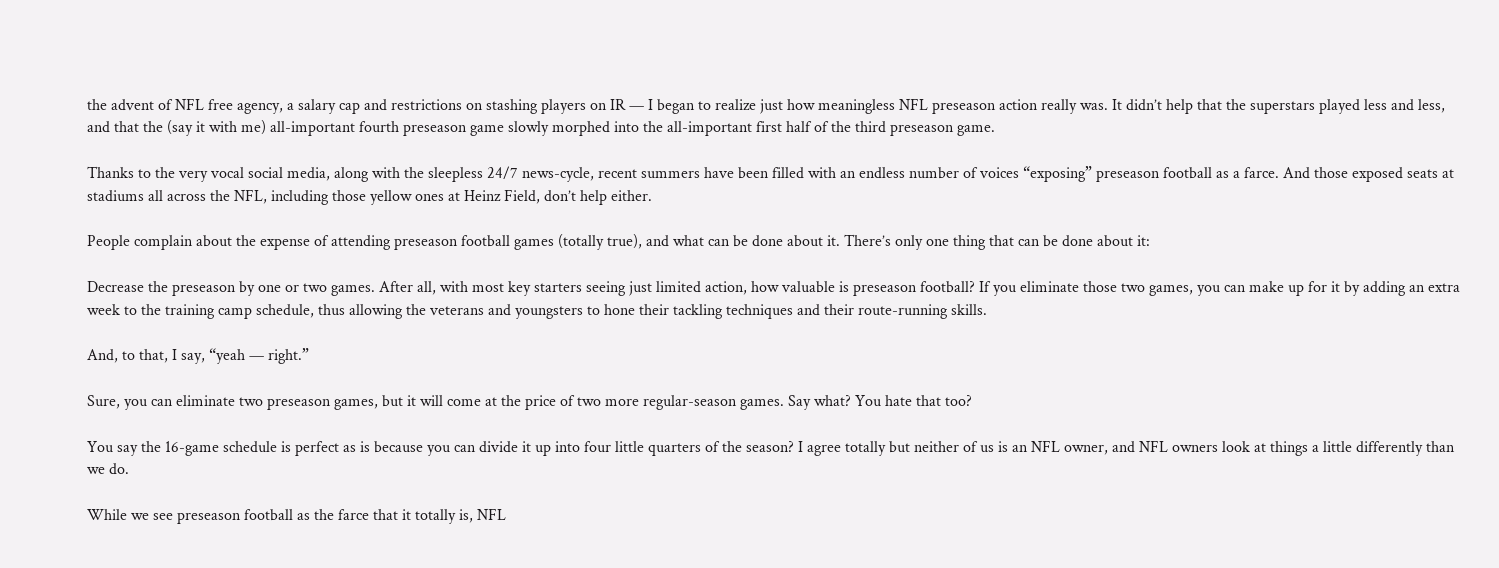the advent of NFL free agency, a salary cap and restrictions on stashing players on IR — I began to realize just how meaningless NFL preseason action really was. It didn’t help that the superstars played less and less, and that the (say it with me) all-important fourth preseason game slowly morphed into the all-important first half of the third preseason game.

Thanks to the very vocal social media, along with the sleepless 24/7 news-cycle, recent summers have been filled with an endless number of voices “exposing” preseason football as a farce. And those exposed seats at stadiums all across the NFL, including those yellow ones at Heinz Field, don’t help either.

People complain about the expense of attending preseason football games (totally true), and what can be done about it. There’s only one thing that can be done about it:

Decrease the preseason by one or two games. After all, with most key starters seeing just limited action, how valuable is preseason football? If you eliminate those two games, you can make up for it by adding an extra week to the training camp schedule, thus allowing the veterans and youngsters to hone their tackling techniques and their route-running skills.

And, to that, I say, “yeah — right.”

Sure, you can eliminate two preseason games, but it will come at the price of two more regular-season games. Say what? You hate that too?

You say the 16-game schedule is perfect as is because you can divide it up into four little quarters of the season? I agree totally but neither of us is an NFL owner, and NFL owners look at things a little differently than we do.

While we see preseason football as the farce that it totally is, NFL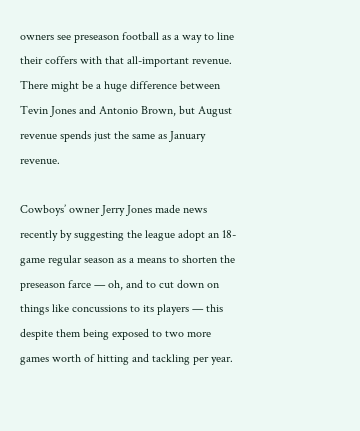owners see preseason football as a way to line their coffers with that all-important revenue. There might be a huge difference between Tevin Jones and Antonio Brown, but August revenue spends just the same as January revenue.

Cowboys’ owner Jerry Jones made news recently by suggesting the league adopt an 18-game regular season as a means to shorten the preseason farce — oh, and to cut down on things like concussions to its players — this despite them being exposed to two more games worth of hitting and tackling per year.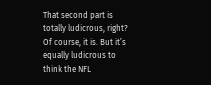That second part is totally ludicrous, right? Of course, it is. But it’s equally ludicrous to think the NFL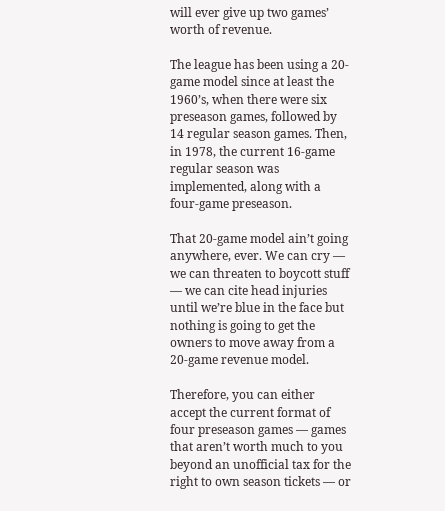will ever give up two games’ worth of revenue.

The league has been using a 20-game model since at least the 1960’s, when there were six preseason games, followed by 14 regular season games. Then, in 1978, the current 16-game regular season was implemented, along with a four-game preseason.

That 20-game model ain’t going anywhere, ever. We can cry — we can threaten to boycott stuff — we can cite head injuries until we’re blue in the face but nothing is going to get the owners to move away from a 20-game revenue model.

Therefore, you can either accept the current format of four preseason games — games that aren’t worth much to you beyond an unofficial tax for the right to own season tickets — or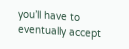you’ll have to eventually accept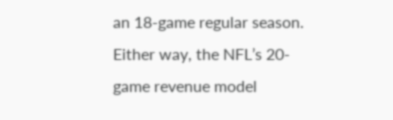an 18-game regular season. Either way, the NFL’s 20-game revenue model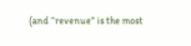(and “revenue” is the most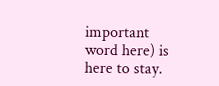important word here) is here to stay.